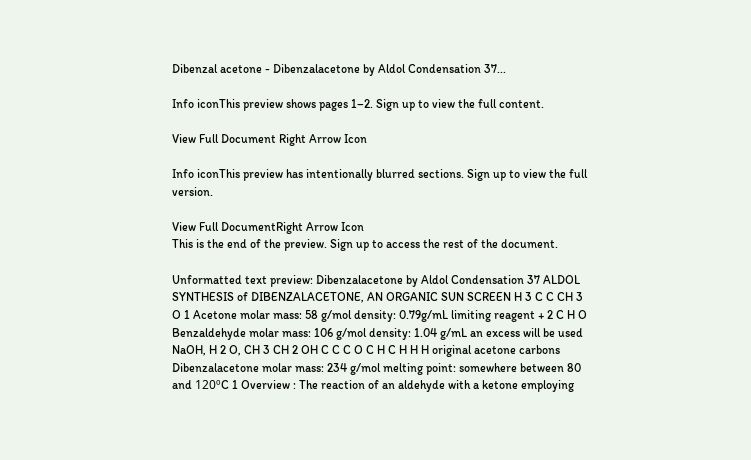Dibenzal acetone - Dibenzalacetone by Aldol Condensation 37...

Info iconThis preview shows pages 1–2. Sign up to view the full content.

View Full Document Right Arrow Icon

Info iconThis preview has intentionally blurred sections. Sign up to view the full version.

View Full DocumentRight Arrow Icon
This is the end of the preview. Sign up to access the rest of the document.

Unformatted text preview: Dibenzalacetone by Aldol Condensation 37 ALDOL SYNTHESIS of DIBENZALACETONE, AN ORGANIC SUN SCREEN H 3 C C CH 3 O 1 Acetone molar mass: 58 g/mol density: 0.79g/mL limiting reagent + 2 C H O Benzaldehyde molar mass: 106 g/mol density: 1.04 g/mL an excess will be used NaOH, H 2 O, CH 3 CH 2 OH C C C O C H C H H H original acetone carbons Dibenzalacetone molar mass: 234 g/mol melting point: somewhere between 80 and 120ºC 1 Overview : The reaction of an aldehyde with a ketone employing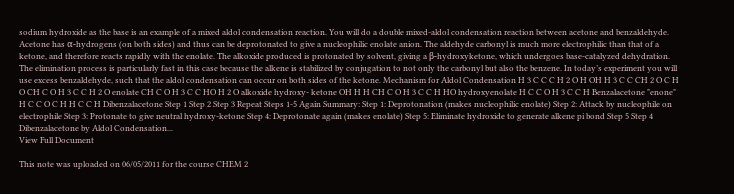sodium hydroxide as the base is an example of a mixed aldol condensation reaction. You will do a double mixed-aldol condensation reaction between acetone and benzaldehyde. Acetone has α-hydrogens (on both sides) and thus can be deprotonated to give a nucleophilic enolate anion. The aldehyde carbonyl is much more electrophilic than that of a ketone, and therefore reacts rapidly with the enolate. The alkoxide produced is protonated by solvent, giving a β-hydroxyketone, which undergoes base-catalyzed dehydration. The elimination process is particularly fast in this case because the alkene is stabilized by conjugation to not only the carbonyl but also the benzene. In today’s experiment you will use excess benzaldehyde, such that the aldol condensation can occur on both sides of the ketone. Mechanism for Aldol Condensation H 3 C C C H 2 O H OH H 3 C C CH 2 O C H O CH C O H 3 C C H 2 O enolate CH C O H 3 C C HO H 2 O alkoxide hydroxy- ketone OH H H CH C O H 3 C C H HO hydroxyenolate H C C O H 3 C C H Benzalacetone "enone" H C C O C H H C C H Dibenzalacetone Step 1 Step 2 Step 3 Repeat Steps 1-5 Again Summary: Step 1: Deprotonation (makes nucleophilic enolate) Step 2: Attack by nucleophile on electrophile Step 3: Protonate to give neutral hydroxy-ketone Step 4: Deprotonate again (makes enolate) Step 5: Eliminate hydroxide to generate alkene pi bond Step 5 Step 4 Dibenzalacetone by Aldol Condensation...
View Full Document

This note was uploaded on 06/05/2011 for the course CHEM 2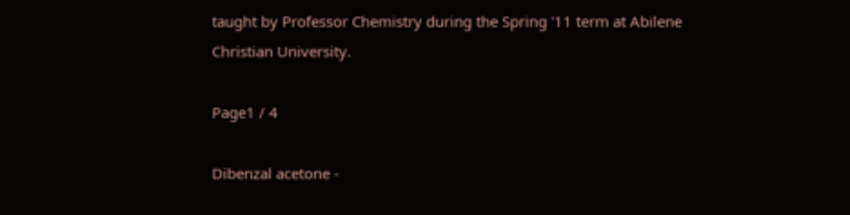taught by Professor Chemistry during the Spring '11 term at Abilene Christian University.

Page1 / 4

Dibenzal acetone -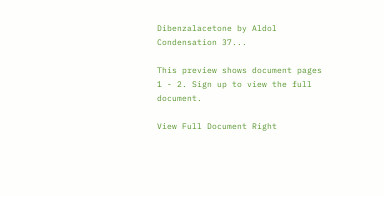Dibenzalacetone by Aldol Condensation 37...

This preview shows document pages 1 - 2. Sign up to view the full document.

View Full Document Right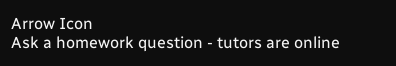Arrow Icon
Ask a homework question - tutors are online